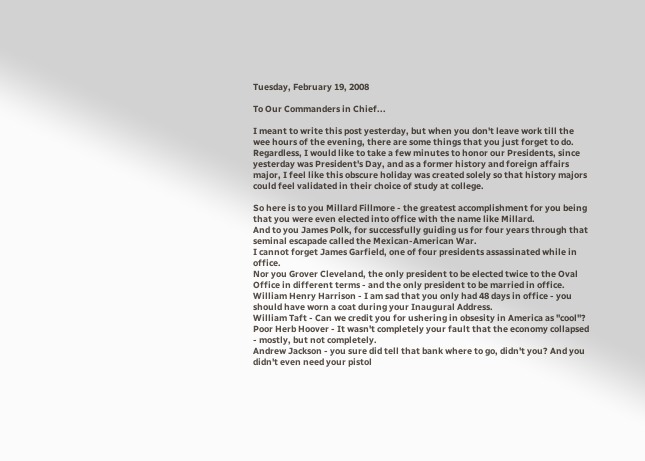Tuesday, February 19, 2008

To Our Commanders in Chief...

I meant to write this post yesterday, but when you don't leave work till the wee hours of the evening, there are some things that you just forget to do. Regardless, I would like to take a few minutes to honor our Presidents, since yesterday was President's Day, and as a former history and foreign affairs major, I feel like this obscure holiday was created solely so that history majors could feel validated in their choice of study at college.

So here is to you Millard Fillmore - the greatest accomplishment for you being that you were even elected into office with the name like Millard.
And to you James Polk, for successfully guiding us for four years through that seminal escapade called the Mexican-American War.
I cannot forget James Garfield, one of four presidents assassinated while in office.
Nor you Grover Cleveland, the only president to be elected twice to the Oval Office in different terms - and the only president to be married in office.
William Henry Harrison - I am sad that you only had 48 days in office - you should have worn a coat during your Inaugural Address.
William Taft - Can we credit you for ushering in obsesity in America as "cool"?
Poor Herb Hoover - It wasn't completely your fault that the economy collapsed - mostly, but not completely.
Andrew Jackson - you sure did tell that bank where to go, didn't you? And you didn't even need your pistol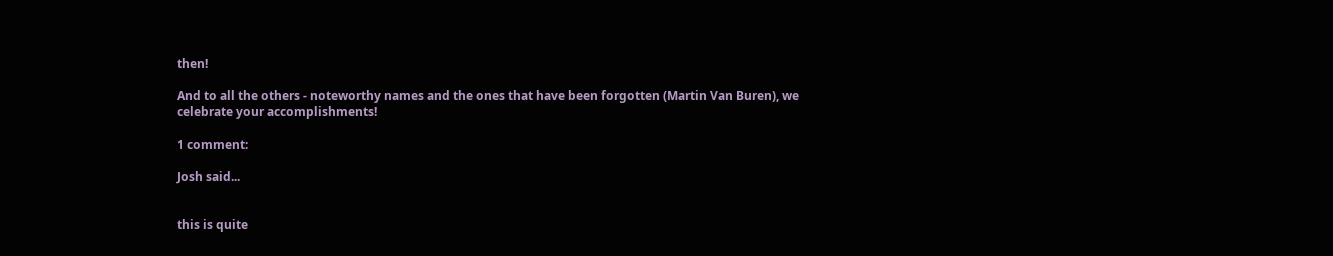then!

And to all the others - noteworthy names and the ones that have been forgotten (Martin Van Buren), we celebrate your accomplishments!

1 comment:

Josh said...


this is quite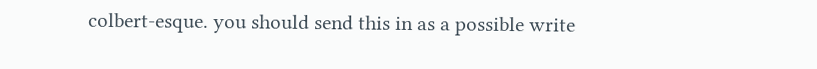colbert-esque. you should send this in as a possible write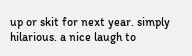up or skit for next year. simply hilarious. a nice laugh to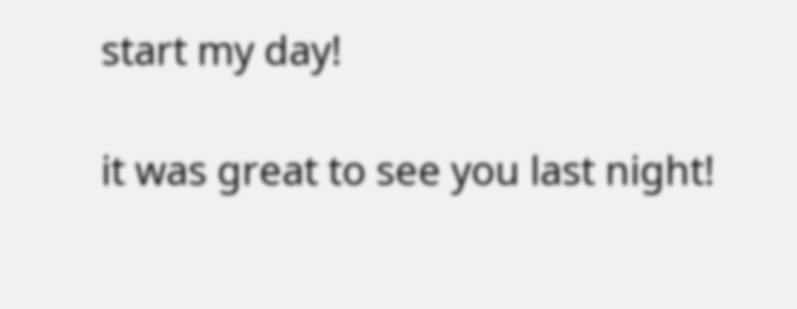start my day!

it was great to see you last night!